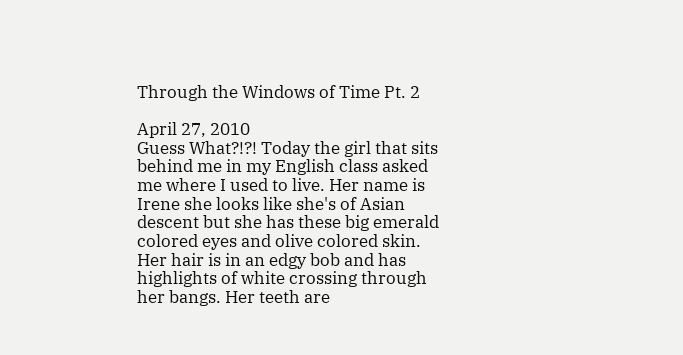Through the Windows of Time Pt. 2

April 27, 2010
Guess What?!?! Today the girl that sits behind me in my English class asked me where I used to live. Her name is Irene she looks like she's of Asian descent but she has these big emerald colored eyes and olive colored skin. Her hair is in an edgy bob and has highlights of white crossing through her bangs. Her teeth are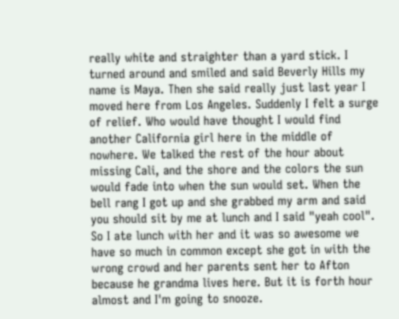really white and straighter than a yard stick. I turned around and smiled and said Beverly Hills my name is Maya. Then she said really just last year I moved here from Los Angeles. Suddenly I felt a surge of relief. Who would have thought I would find another California girl here in the middle of nowhere. We talked the rest of the hour about missing Cali, and the shore and the colors the sun would fade into when the sun would set. When the bell rang I got up and she grabbed my arm and said you should sit by me at lunch and I said "yeah cool". So I ate lunch with her and it was so awesome we have so much in common except she got in with the wrong crowd and her parents sent her to Afton because he grandma lives here. But it is forth hour almost and I'm going to snooze.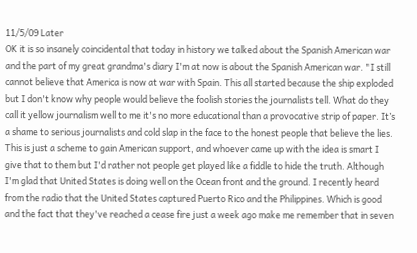11/5/09 Later
OK it is so insanely coincidental that today in history we talked about the Spanish American war and the part of my great grandma's diary I'm at now is about the Spanish American war. "I still cannot believe that America is now at war with Spain. This all started because the ship exploded but I don't know why people would believe the foolish stories the journalists tell. What do they call it yellow journalism well to me it's no more educational than a provocative strip of paper. It’s a shame to serious journalists and cold slap in the face to the honest people that believe the lies. This is just a scheme to gain American support, and whoever came up with the idea is smart I give that to them but I'd rather not people get played like a fiddle to hide the truth. Although I'm glad that United States is doing well on the Ocean front and the ground. I recently heard from the radio that the United States captured Puerto Rico and the Philippines. Which is good and the fact that they've reached a cease fire just a week ago make me remember that in seven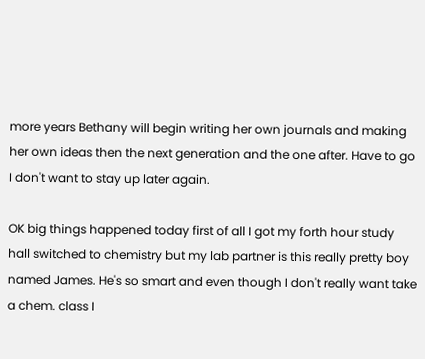more years Bethany will begin writing her own journals and making her own ideas then the next generation and the one after. Have to go I don't want to stay up later again.

OK big things happened today first of all I got my forth hour study hall switched to chemistry but my lab partner is this really pretty boy named James. He's so smart and even though I don't really want take a chem. class I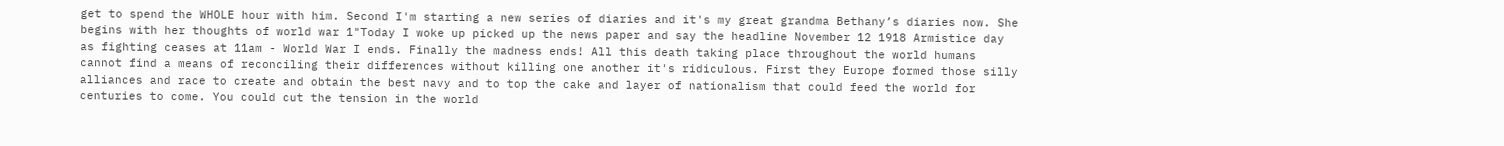get to spend the WHOLE hour with him. Second I'm starting a new series of diaries and it's my great grandma Bethany’s diaries now. She begins with her thoughts of world war 1"Today I woke up picked up the news paper and say the headline November 12 1918 Armistice day as fighting ceases at 11am - World War I ends. Finally the madness ends! All this death taking place throughout the world humans cannot find a means of reconciling their differences without killing one another it's ridiculous. First they Europe formed those silly alliances and race to create and obtain the best navy and to top the cake and layer of nationalism that could feed the world for centuries to come. You could cut the tension in the world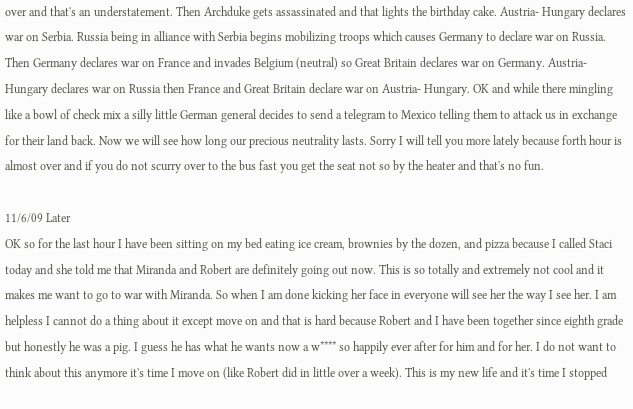over and that's an understatement. Then Archduke gets assassinated and that lights the birthday cake. Austria- Hungary declares war on Serbia. Russia being in alliance with Serbia begins mobilizing troops which causes Germany to declare war on Russia. Then Germany declares war on France and invades Belgium (neutral) so Great Britain declares war on Germany. Austria- Hungary declares war on Russia then France and Great Britain declare war on Austria- Hungary. OK and while there mingling like a bowl of check mix a silly little German general decides to send a telegram to Mexico telling them to attack us in exchange for their land back. Now we will see how long our precious neutrality lasts. Sorry I will tell you more lately because forth hour is almost over and if you do not scurry over to the bus fast you get the seat not so by the heater and that's no fun.

11/6/09 Later
OK so for the last hour I have been sitting on my bed eating ice cream, brownies by the dozen, and pizza because I called Staci today and she told me that Miranda and Robert are definitely going out now. This is so totally and extremely not cool and it makes me want to go to war with Miranda. So when I am done kicking her face in everyone will see her the way I see her. I am helpless I cannot do a thing about it except move on and that is hard because Robert and I have been together since eighth grade but honestly he was a pig. I guess he has what he wants now a w**** so happily ever after for him and for her. I do not want to think about this anymore it's time I move on (like Robert did in little over a week). This is my new life and it's time I stopped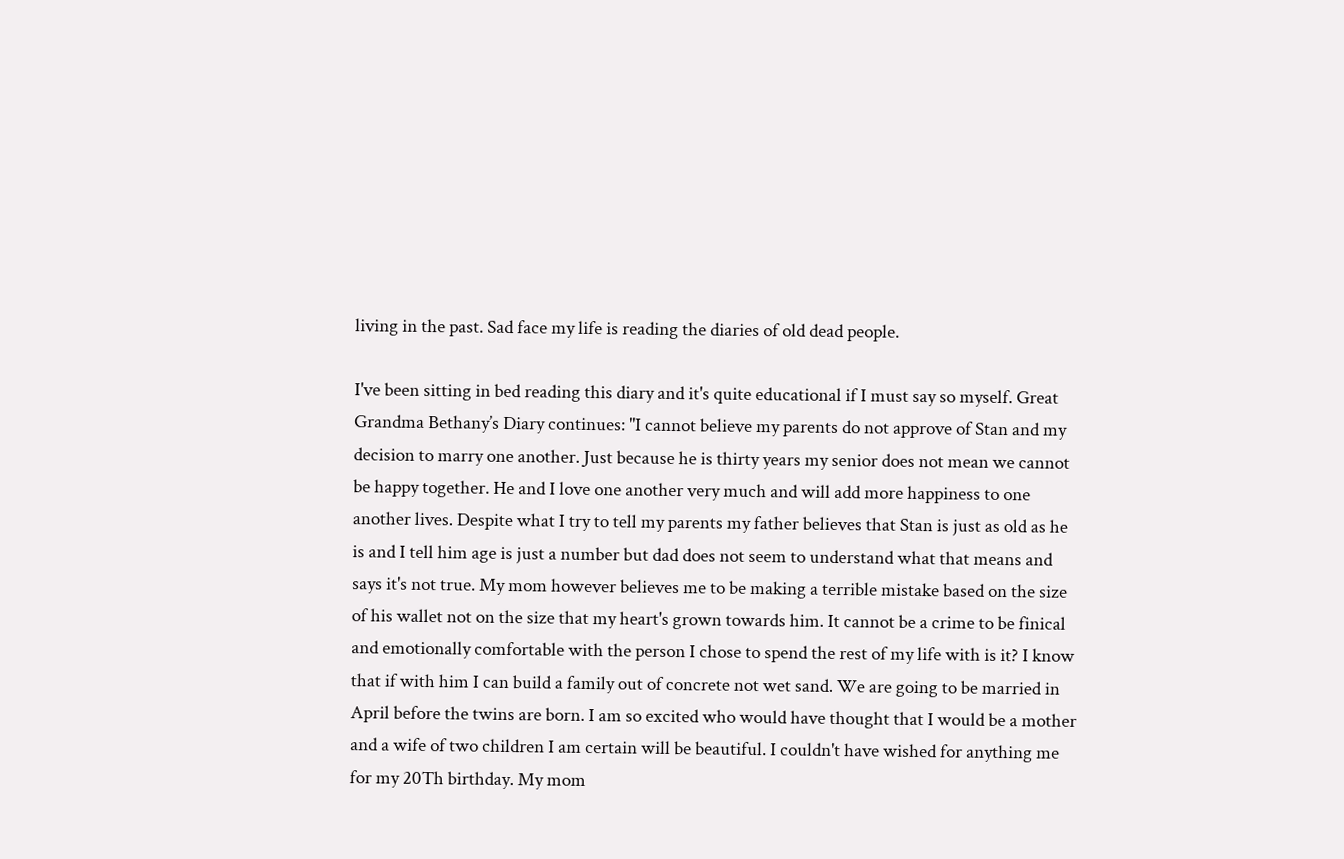living in the past. Sad face my life is reading the diaries of old dead people.

I've been sitting in bed reading this diary and it's quite educational if I must say so myself. Great Grandma Bethany’s Diary continues: "I cannot believe my parents do not approve of Stan and my decision to marry one another. Just because he is thirty years my senior does not mean we cannot be happy together. He and I love one another very much and will add more happiness to one another lives. Despite what I try to tell my parents my father believes that Stan is just as old as he is and I tell him age is just a number but dad does not seem to understand what that means and says it's not true. My mom however believes me to be making a terrible mistake based on the size of his wallet not on the size that my heart's grown towards him. It cannot be a crime to be finical and emotionally comfortable with the person I chose to spend the rest of my life with is it? I know that if with him I can build a family out of concrete not wet sand. We are going to be married in April before the twins are born. I am so excited who would have thought that I would be a mother and a wife of two children I am certain will be beautiful. I couldn't have wished for anything me for my 20Th birthday. My mom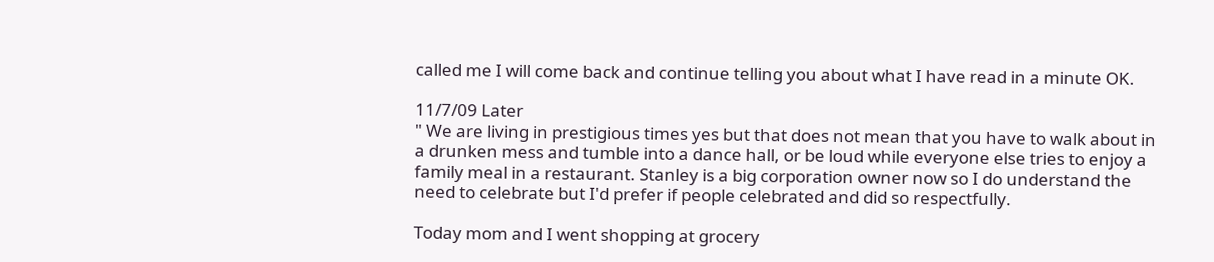called me I will come back and continue telling you about what I have read in a minute OK.

11/7/09 Later
" We are living in prestigious times yes but that does not mean that you have to walk about in a drunken mess and tumble into a dance hall, or be loud while everyone else tries to enjoy a family meal in a restaurant. Stanley is a big corporation owner now so I do understand the need to celebrate but I'd prefer if people celebrated and did so respectfully.

Today mom and I went shopping at grocery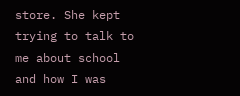store. She kept trying to talk to me about school and how I was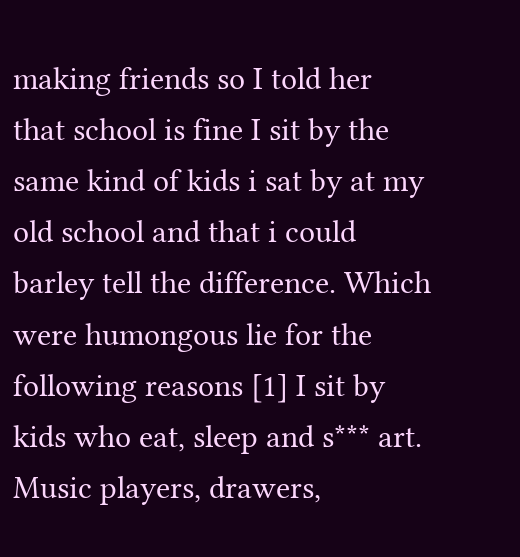making friends so I told her that school is fine I sit by the same kind of kids i sat by at my old school and that i could barley tell the difference. Which were humongous lie for the following reasons [1] I sit by kids who eat, sleep and s*** art. Music players, drawers,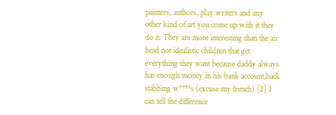painters, authors, play writers and any other kind of art you come up with it they do it. They are more interesting than the air head not idealistic children that get everything they want because daddy always has enough money in his bank account,back stabbing w****s (excuse my french) [2] I can tell the difference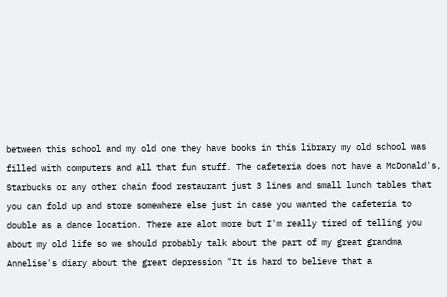between this school and my old one they have books in this library my old school was filled with computers and all that fun stuff. The cafeteria does not have a McDonald's, Starbucks or any other chain food restaurant just 3 lines and small lunch tables that you can fold up and store somewhere else just in case you wanted the cafeteria to double as a dance location. There are alot more but I'm really tired of telling you about my old life so we should probably talk about the part of my great grandma Annelise's diary about the great depression "It is hard to believe that a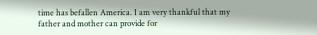time has befallen America. I am very thankful that my father and mother can provide for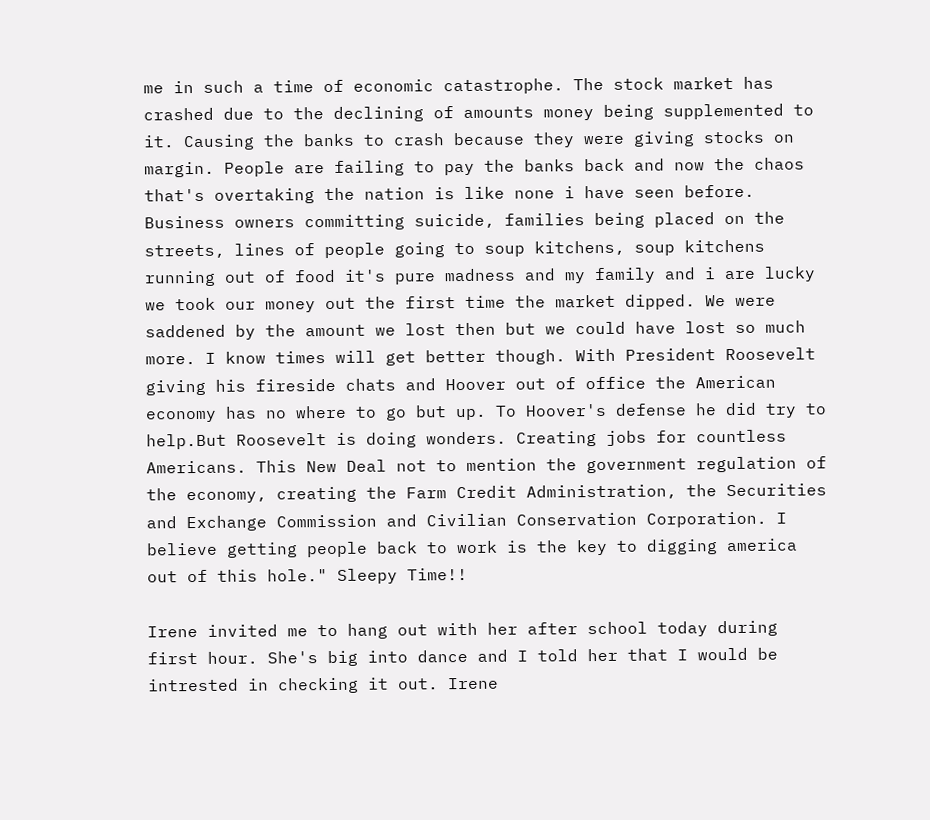me in such a time of economic catastrophe. The stock market has crashed due to the declining of amounts money being supplemented to it. Causing the banks to crash because they were giving stocks on margin. People are failing to pay the banks back and now the chaos that's overtaking the nation is like none i have seen before. Business owners committing suicide, families being placed on the streets, lines of people going to soup kitchens, soup kitchens running out of food it's pure madness and my family and i are lucky we took our money out the first time the market dipped. We were saddened by the amount we lost then but we could have lost so much more. I know times will get better though. With President Roosevelt giving his fireside chats and Hoover out of office the American economy has no where to go but up. To Hoover's defense he did try to help.But Roosevelt is doing wonders. Creating jobs for countless Americans. This New Deal not to mention the government regulation of the economy, creating the Farm Credit Administration, the Securities and Exchange Commission and Civilian Conservation Corporation. I believe getting people back to work is the key to digging america out of this hole." Sleepy Time!!

Irene invited me to hang out with her after school today during first hour. She's big into dance and I told her that I would be intrested in checking it out. Irene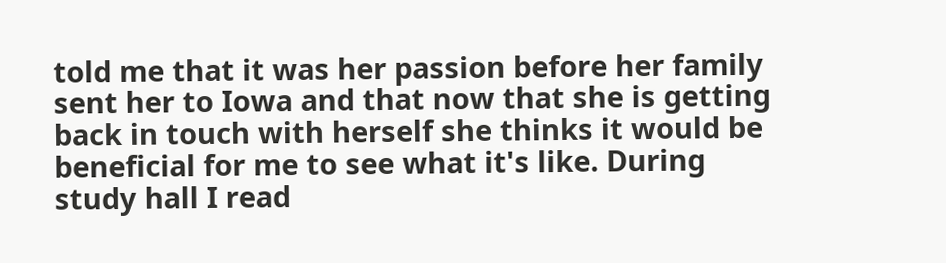told me that it was her passion before her family sent her to Iowa and that now that she is getting back in touch with herself she thinks it would be beneficial for me to see what it's like. During study hall I read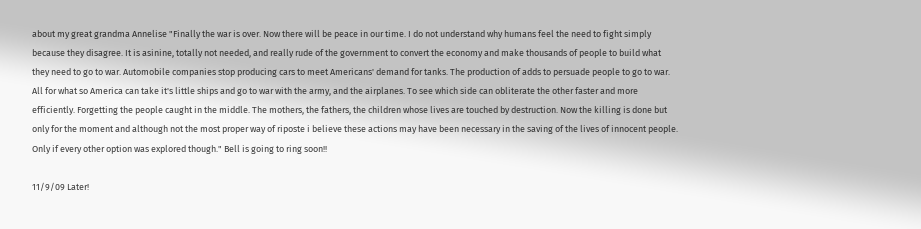about my great grandma Annelise "Finally the war is over. Now there will be peace in our time. I do not understand why humans feel the need to fight simply because they disagree. It is asinine, totally not needed, and really rude of the government to convert the economy and make thousands of people to build what they need to go to war. Automobile companies stop producing cars to meet Americans' demand for tanks. The production of adds to persuade people to go to war. All for what so America can take it's little ships and go to war with the army, and the airplanes. To see which side can obliterate the other faster and more efficiently. Forgetting the people caught in the middle. The mothers, the fathers, the children whose lives are touched by destruction. Now the killing is done but only for the moment and although not the most proper way of riposte i believe these actions may have been necessary in the saving of the lives of innocent people. Only if every other option was explored though." Bell is going to ring soon!!

11/9/09 Later!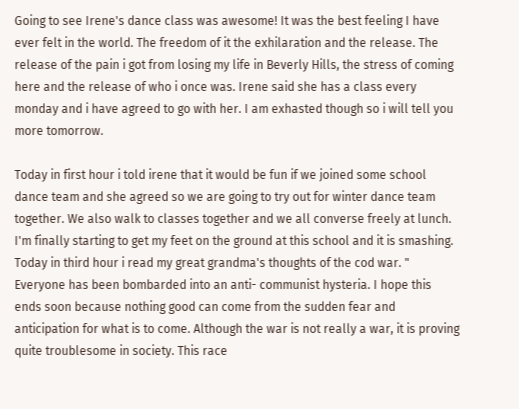Going to see Irene's dance class was awesome! It was the best feeling I have ever felt in the world. The freedom of it the exhilaration and the release. The release of the pain i got from losing my life in Beverly Hills, the stress of coming here and the release of who i once was. Irene said she has a class every monday and i have agreed to go with her. I am exhasted though so i will tell you more tomorrow.

Today in first hour i told irene that it would be fun if we joined some school dance team and she agreed so we are going to try out for winter dance team together. We also walk to classes together and we all converse freely at lunch. I'm finally starting to get my feet on the ground at this school and it is smashing. Today in third hour i read my great grandma's thoughts of the cod war. " Everyone has been bombarded into an anti- communist hysteria. I hope this ends soon because nothing good can come from the sudden fear and anticipation for what is to come. Although the war is not really a war, it is proving quite troublesome in society. This race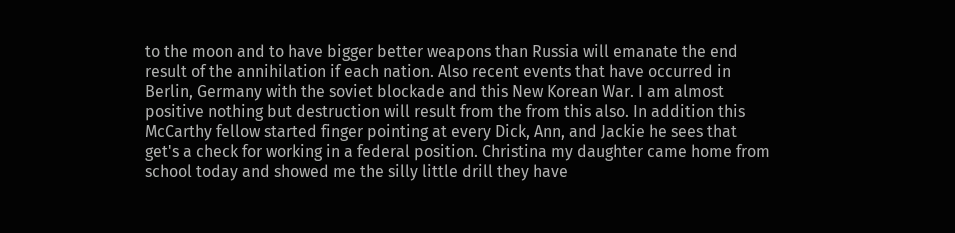to the moon and to have bigger better weapons than Russia will emanate the end result of the annihilation if each nation. Also recent events that have occurred in Berlin, Germany with the soviet blockade and this New Korean War. I am almost positive nothing but destruction will result from the from this also. In addition this McCarthy fellow started finger pointing at every Dick, Ann, and Jackie he sees that get's a check for working in a federal position. Christina my daughter came home from school today and showed me the silly little drill they have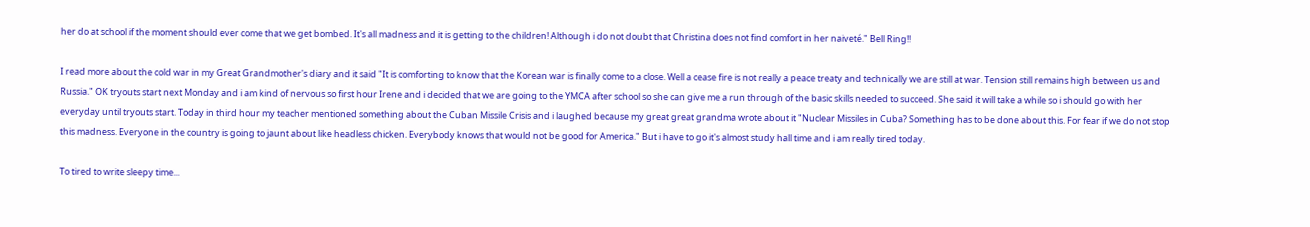her do at school if the moment should ever come that we get bombed. It's all madness and it is getting to the children! Although i do not doubt that Christina does not find comfort in her naiveté." Bell Ring!!

I read more about the cold war in my Great Grandmother's diary and it said "It is comforting to know that the Korean war is finally come to a close. Well a cease fire is not really a peace treaty and technically we are still at war. Tension still remains high between us and Russia." OK tryouts start next Monday and i am kind of nervous so first hour Irene and i decided that we are going to the YMCA after school so she can give me a run through of the basic skills needed to succeed. She said it will take a while so i should go with her everyday until tryouts start. Today in third hour my teacher mentioned something about the Cuban Missile Crisis and i laughed because my great great grandma wrote about it "Nuclear Missiles in Cuba? Something has to be done about this. For fear if we do not stop this madness. Everyone in the country is going to jaunt about like headless chicken. Everybody knows that would not be good for America." But i have to go it's almost study hall time and i am really tired today.

To tired to write sleepy time...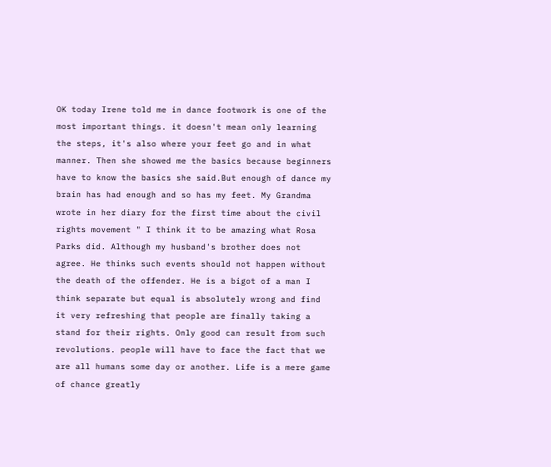OK today Irene told me in dance footwork is one of the most important things. it doesn't mean only learning the steps, it's also where your feet go and in what manner. Then she showed me the basics because beginners have to know the basics she said.But enough of dance my brain has had enough and so has my feet. My Grandma wrote in her diary for the first time about the civil rights movement " I think it to be amazing what Rosa Parks did. Although my husband's brother does not agree. He thinks such events should not happen without the death of the offender. He is a bigot of a man I think separate but equal is absolutely wrong and find it very refreshing that people are finally taking a stand for their rights. Only good can result from such revolutions. people will have to face the fact that we are all humans some day or another. Life is a mere game of chance greatly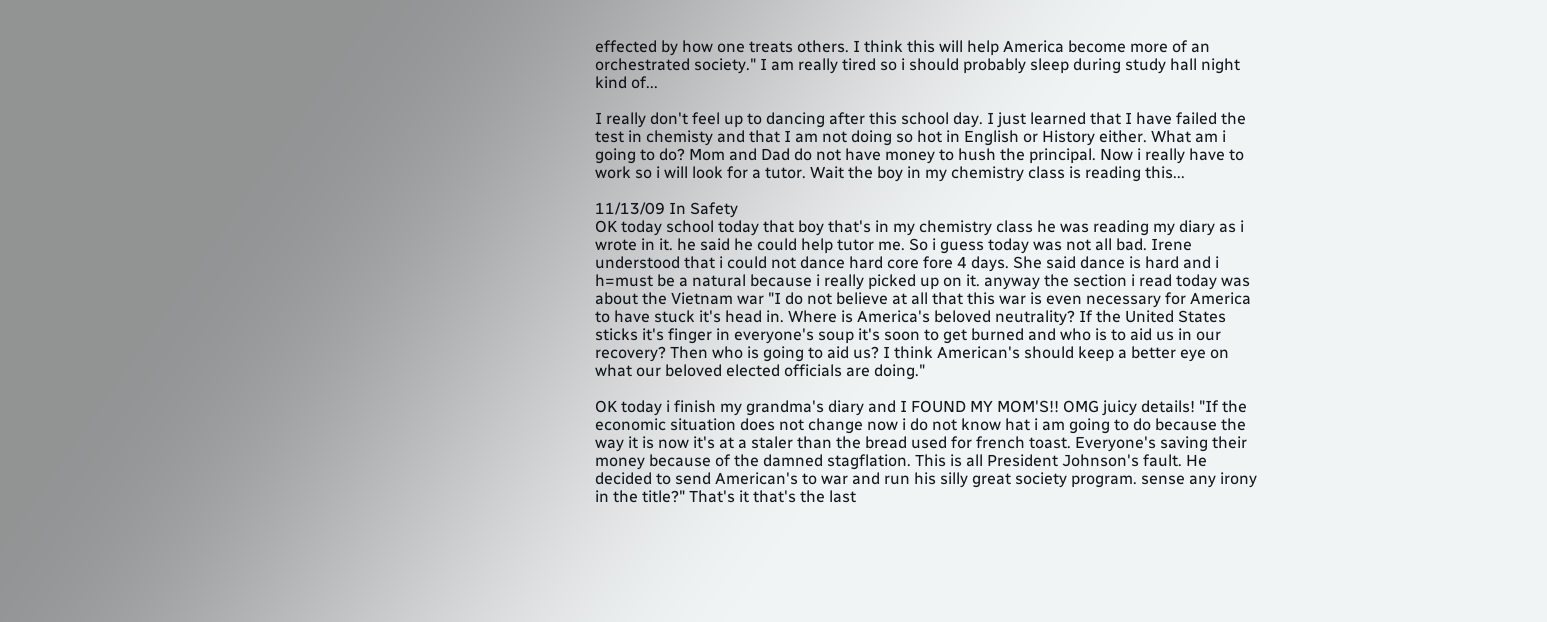effected by how one treats others. I think this will help America become more of an orchestrated society." I am really tired so i should probably sleep during study hall night kind of...

I really don't feel up to dancing after this school day. I just learned that I have failed the test in chemisty and that I am not doing so hot in English or History either. What am i going to do? Mom and Dad do not have money to hush the principal. Now i really have to work so i will look for a tutor. Wait the boy in my chemistry class is reading this...

11/13/09 In Safety
OK today school today that boy that's in my chemistry class he was reading my diary as i wrote in it. he said he could help tutor me. So i guess today was not all bad. Irene understood that i could not dance hard core fore 4 days. She said dance is hard and i h=must be a natural because i really picked up on it. anyway the section i read today was about the Vietnam war "I do not believe at all that this war is even necessary for America to have stuck it's head in. Where is America's beloved neutrality? If the United States sticks it's finger in everyone's soup it's soon to get burned and who is to aid us in our recovery? Then who is going to aid us? I think American's should keep a better eye on what our beloved elected officials are doing."

OK today i finish my grandma's diary and I FOUND MY MOM'S!! OMG juicy details! "If the economic situation does not change now i do not know hat i am going to do because the way it is now it's at a staler than the bread used for french toast. Everyone's saving their money because of the damned stagflation. This is all President Johnson's fault. He decided to send American's to war and run his silly great society program. sense any irony in the title?" That's it that's the last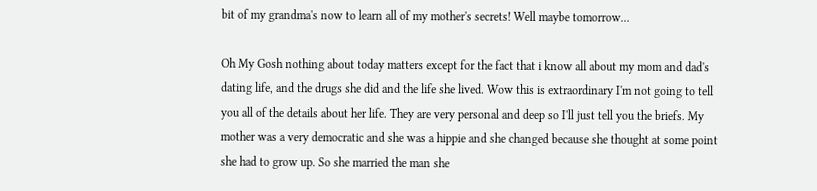bit of my grandma's now to learn all of my mother's secrets! Well maybe tomorrow...

Oh My Gosh nothing about today matters except for the fact that i know all about my mom and dad's dating life, and the drugs she did and the life she lived. Wow this is extraordinary I'm not going to tell you all of the details about her life. They are very personal and deep so I'll just tell you the briefs. My mother was a very democratic and she was a hippie and she changed because she thought at some point she had to grow up. So she married the man she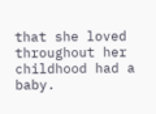that she loved throughout her childhood had a baby.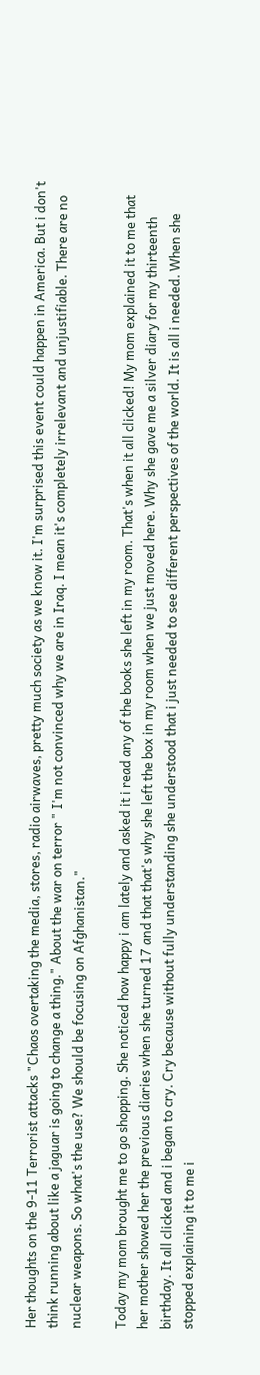Her thoughts on the 9-11 Terrorist attacks "Chaos overtaking the media, stores, radio airwaves, pretty much society as we know it. I'm surprised this event could happen in America. But i don't think running about like a jaguar is going to change a thing." About the war on terror " I'm not convinced why we are in Iraq. I mean it's completely irrelevant and unjustifiable. There are no nuclear weapons. So what's the use? We should be focusing on Afghanistan."

Today my mom brought me to go shopping. She noticed how happy i am lately and asked it i read any of the books she left in my room. That's when it all clicked! My mom explained it to me that her mother showed her the previous diaries when she turned 17 and that that's why she left the box in my room when we just moved here. Why she gave me a silver diary for my thirteenth birthday. It all clicked and i began to cry. Cry because without fully understanding she understood that i just needed to see different perspectives of the world. It is all i needed. When she stopped explaining it to me i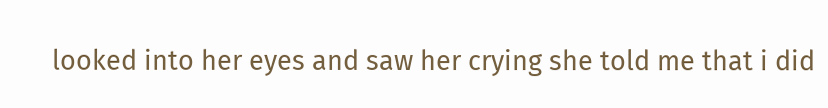looked into her eyes and saw her crying she told me that i did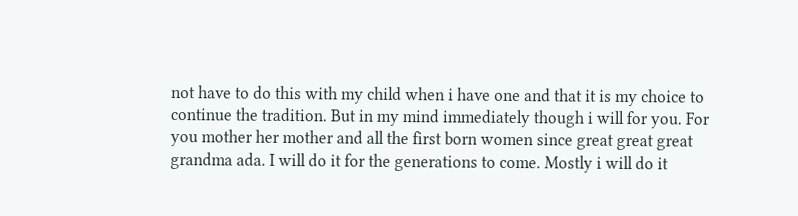not have to do this with my child when i have one and that it is my choice to continue the tradition. But in my mind immediately though i will for you. For you mother her mother and all the first born women since great great great grandma ada. I will do it for the generations to come. Mostly i will do it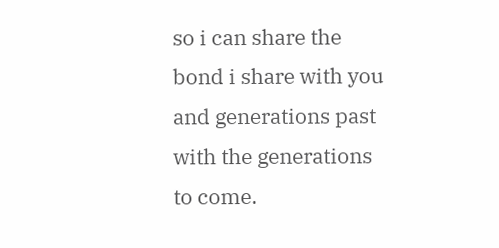so i can share the bond i share with you and generations past with the generations to come.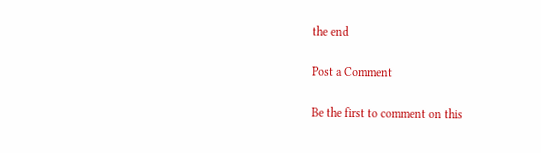the end

Post a Comment

Be the first to comment on this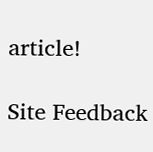article!

Site Feedback